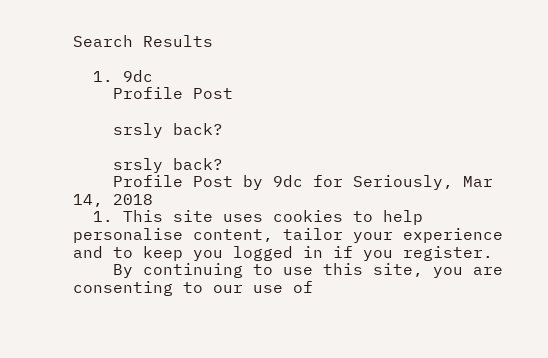Search Results

  1. 9dc
    Profile Post

    srsly back?

    srsly back?
    Profile Post by 9dc for Seriously, Mar 14, 2018
  1. This site uses cookies to help personalise content, tailor your experience and to keep you logged in if you register.
    By continuing to use this site, you are consenting to our use of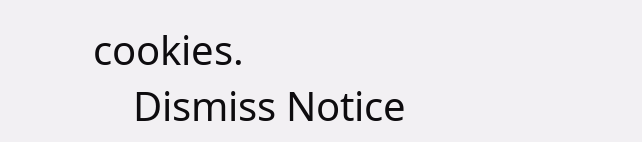cookies.
    Dismiss Notice